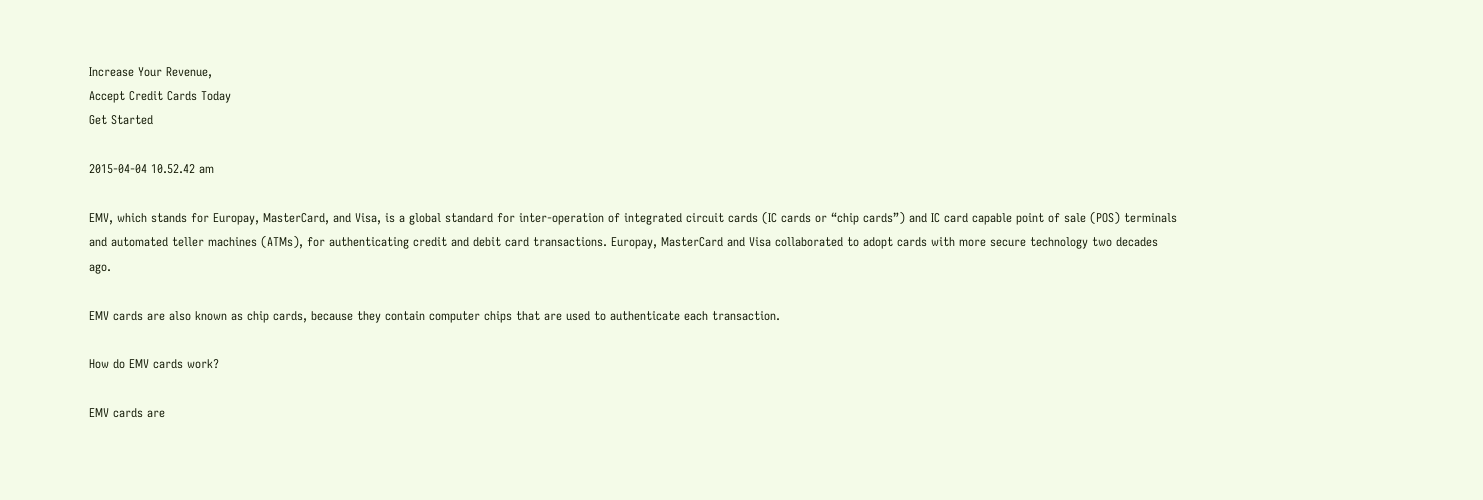Increase Your Revenue,
Accept Credit Cards Today
Get Started

2015-04-04 10.52.42 am

EMV, which stands for Europay, MasterCard, and Visa, is a global standard for inter-operation of integrated circuit cards (IC cards or “chip cards”) and IC card capable point of sale (POS) terminals and automated teller machines (ATMs), for authenticating credit and debit card transactions. Europay, MasterCard and Visa collaborated to adopt cards with more secure technology two decades ago.

EMV cards are also known as chip cards, because they contain computer chips that are used to authenticate each transaction.

How do EMV cards work?

EMV cards are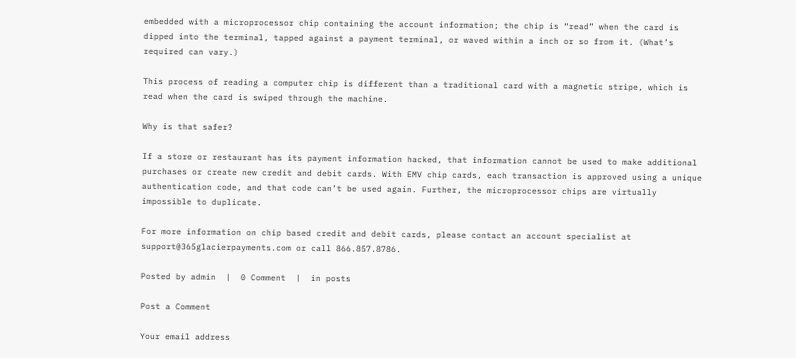embedded with a microprocessor chip containing the account information; the chip is “read” when the card is dipped into the terminal, tapped against a payment terminal, or waved within a inch or so from it. (What’s required can vary.)

This process of reading a computer chip is different than a traditional card with a magnetic stripe, which is read when the card is swiped through the machine.

Why is that safer?

If a store or restaurant has its payment information hacked, that information cannot be used to make additional purchases or create new credit and debit cards. With EMV chip cards, each transaction is approved using a unique authentication code, and that code can’t be used again. Further, the microprocessor chips are virtually impossible to duplicate.

For more information on chip based credit and debit cards, please contact an account specialist at support@365glacierpayments.com or call 866.857.8786.

Posted by admin  |  0 Comment  |  in posts

Post a Comment

Your email address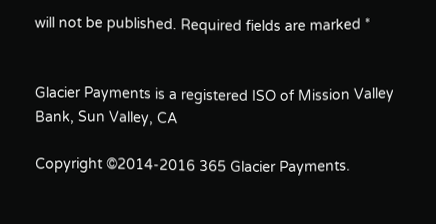will not be published. Required fields are marked *


Glacier Payments is a registered ISO of Mission Valley Bank, Sun Valley, CA

Copyright ©2014-2016 365 Glacier Payments.